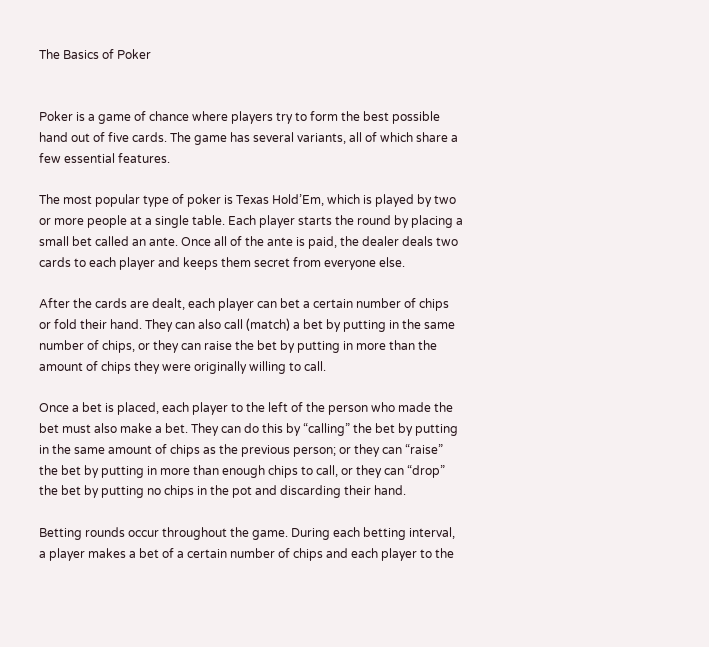The Basics of Poker


Poker is a game of chance where players try to form the best possible hand out of five cards. The game has several variants, all of which share a few essential features.

The most popular type of poker is Texas Hold’Em, which is played by two or more people at a single table. Each player starts the round by placing a small bet called an ante. Once all of the ante is paid, the dealer deals two cards to each player and keeps them secret from everyone else.

After the cards are dealt, each player can bet a certain number of chips or fold their hand. They can also call (match) a bet by putting in the same number of chips, or they can raise the bet by putting in more than the amount of chips they were originally willing to call.

Once a bet is placed, each player to the left of the person who made the bet must also make a bet. They can do this by “calling” the bet by putting in the same amount of chips as the previous person; or they can “raise” the bet by putting in more than enough chips to call, or they can “drop” the bet by putting no chips in the pot and discarding their hand.

Betting rounds occur throughout the game. During each betting interval, a player makes a bet of a certain number of chips and each player to the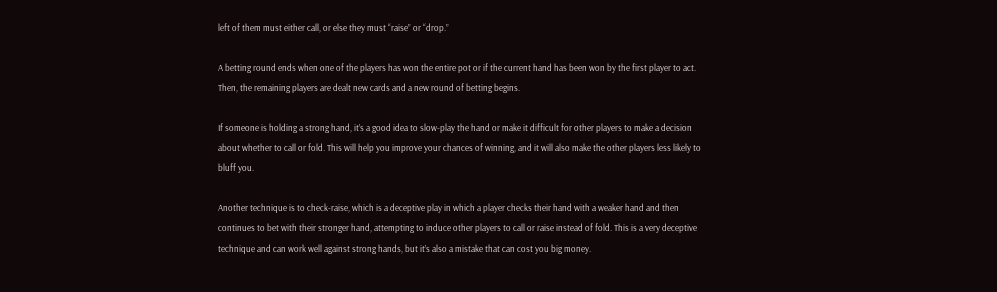left of them must either call, or else they must “raise” or “drop.”

A betting round ends when one of the players has won the entire pot or if the current hand has been won by the first player to act. Then, the remaining players are dealt new cards and a new round of betting begins.

If someone is holding a strong hand, it’s a good idea to slow-play the hand or make it difficult for other players to make a decision about whether to call or fold. This will help you improve your chances of winning, and it will also make the other players less likely to bluff you.

Another technique is to check-raise, which is a deceptive play in which a player checks their hand with a weaker hand and then continues to bet with their stronger hand, attempting to induce other players to call or raise instead of fold. This is a very deceptive technique and can work well against strong hands, but it’s also a mistake that can cost you big money.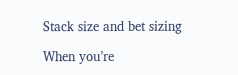Stack size and bet sizing

When you’re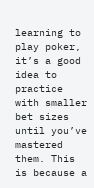learning to play poker, it’s a good idea to practice with smaller bet sizes until you’ve mastered them. This is because a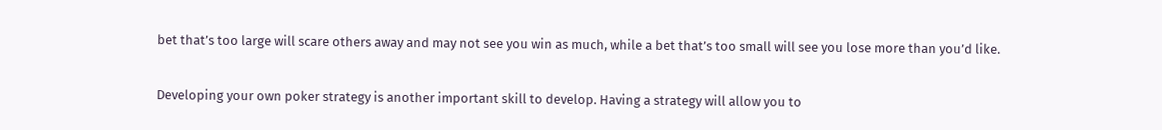bet that’s too large will scare others away and may not see you win as much, while a bet that’s too small will see you lose more than you’d like.

Developing your own poker strategy is another important skill to develop. Having a strategy will allow you to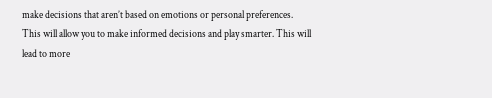make decisions that aren’t based on emotions or personal preferences. This will allow you to make informed decisions and play smarter. This will lead to more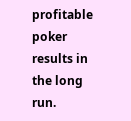profitable poker results in the long run.